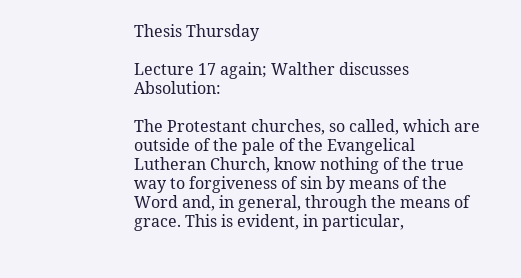Thesis Thursday

Lecture 17 again; Walther discusses Absolution:

The Protestant churches, so called, which are outside of the pale of the Evangelical Lutheran Church, know nothing of the true way to forgiveness of sin by means of the Word and, in general, through the means of grace. This is evident, in particular,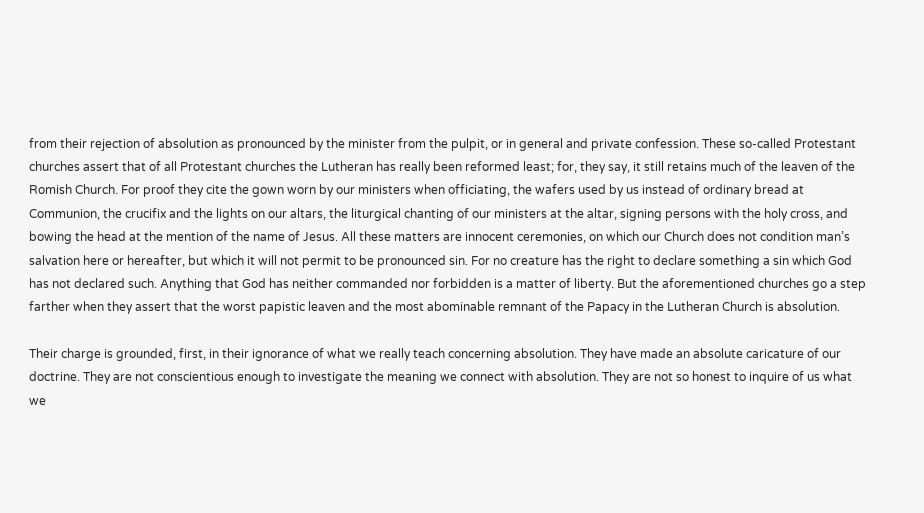from their rejection of absolution as pronounced by the minister from the pulpit, or in general and private confession. These so-called Protestant churches assert that of all Protestant churches the Lutheran has really been reformed least; for, they say, it still retains much of the leaven of the Romish Church. For proof they cite the gown worn by our ministers when officiating, the wafers used by us instead of ordinary bread at Communion, the crucifix and the lights on our altars, the liturgical chanting of our ministers at the altar, signing persons with the holy cross, and bowing the head at the mention of the name of Jesus. All these matters are innocent ceremonies, on which our Church does not condition man’s salvation here or hereafter, but which it will not permit to be pronounced sin. For no creature has the right to declare something a sin which God has not declared such. Anything that God has neither commanded nor forbidden is a matter of liberty. But the aforementioned churches go a step farther when they assert that the worst papistic leaven and the most abominable remnant of the Papacy in the Lutheran Church is absolution.

Their charge is grounded, first, in their ignorance of what we really teach concerning absolution. They have made an absolute caricature of our doctrine. They are not conscientious enough to investigate the meaning we connect with absolution. They are not so honest to inquire of us what we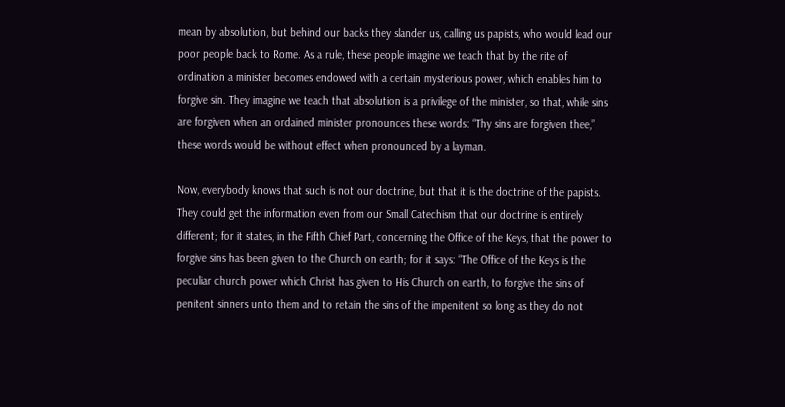mean by absolution, but behind our backs they slander us, calling us papists, who would lead our poor people back to Rome. As a rule, these people imagine we teach that by the rite of ordination a minister becomes endowed with a certain mysterious power, which enables him to forgive sin. They imagine we teach that absolution is a privilege of the minister, so that, while sins are forgiven when an ordained minister pronounces these words: “Thy sins are forgiven thee,” these words would be without effect when pronounced by a layman.

Now, everybody knows that such is not our doctrine, but that it is the doctrine of the papists. They could get the information even from our Small Catechism that our doctrine is entirely different; for it states, in the Fifth Chief Part, concerning the Office of the Keys, that the power to forgive sins has been given to the Church on earth; for it says: “The Office of the Keys is the peculiar church power which Christ has given to His Church on earth, to forgive the sins of penitent sinners unto them and to retain the sins of the impenitent so long as they do not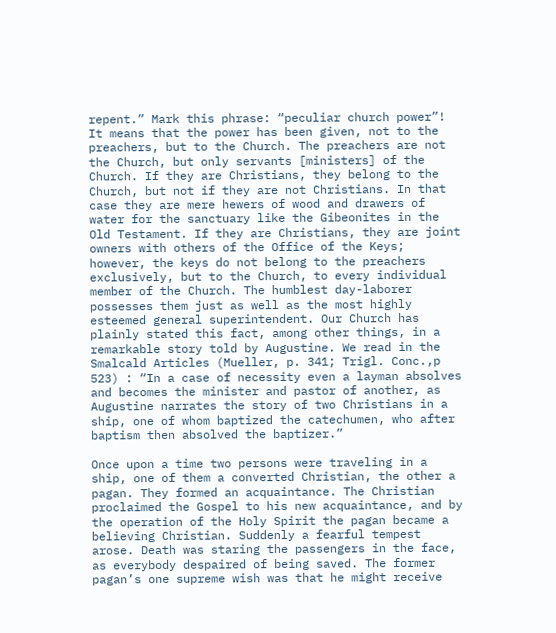repent.” Mark this phrase: “peculiar church power”! It means that the power has been given, not to the preachers, but to the Church. The preachers are not the Church, but only servants [ministers] of the Church. If they are Christians, they belong to the Church, but not if they are not Christians. In that case they are mere hewers of wood and drawers of water for the sanctuary like the Gibeonites in the Old Testament. If they are Christians, they are joint owners with others of the Office of the Keys; however, the keys do not belong to the preachers exclusively, but to the Church, to every individual member of the Church. The humblest day-laborer possesses them just as well as the most highly esteemed general superintendent. Our Church has plainly stated this fact, among other things, in a remarkable story told by Augustine. We read in the Smalcald Articles (Mueller, p. 341; Trigl. Conc.,p 523) : “In a case of necessity even a layman absolves and becomes the minister and pastor of another, as Augustine narrates the story of two Christians in a ship, one of whom baptized the catechumen, who after baptism then absolved the baptizer.”

Once upon a time two persons were traveling in a ship, one of them a converted Christian, the other a pagan. They formed an acquaintance. The Christian proclaimed the Gospel to his new acquaintance, and by the operation of the Holy Spirit the pagan became a believing Christian. Suddenly a fearful tempest arose. Death was staring the passengers in the face, as everybody despaired of being saved. The former pagan’s one supreme wish was that he might receive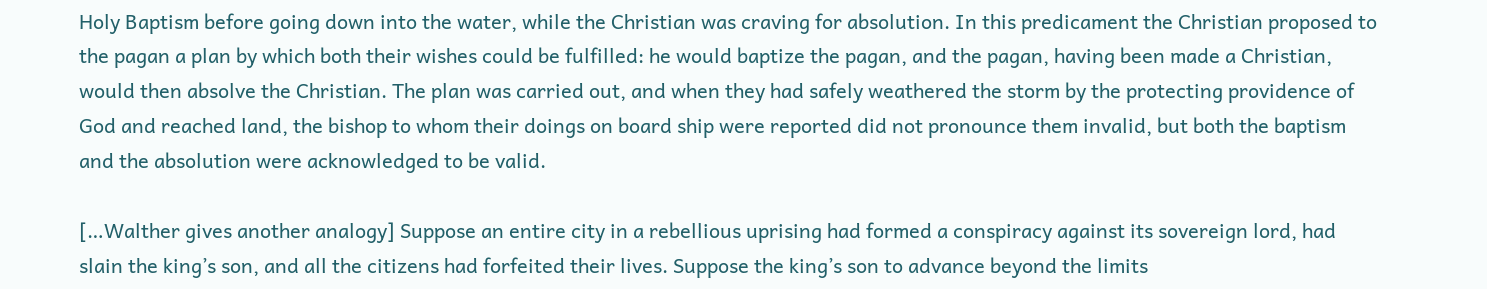Holy Baptism before going down into the water, while the Christian was craving for absolution. In this predicament the Christian proposed to the pagan a plan by which both their wishes could be fulfilled: he would baptize the pagan, and the pagan, having been made a Christian, would then absolve the Christian. The plan was carried out, and when they had safely weathered the storm by the protecting providence of God and reached land, the bishop to whom their doings on board ship were reported did not pronounce them invalid, but both the baptism and the absolution were acknowledged to be valid.

[…Walther gives another analogy] Suppose an entire city in a rebellious uprising had formed a conspiracy against its sovereign lord, had slain the king’s son, and all the citizens had forfeited their lives. Suppose the king’s son to advance beyond the limits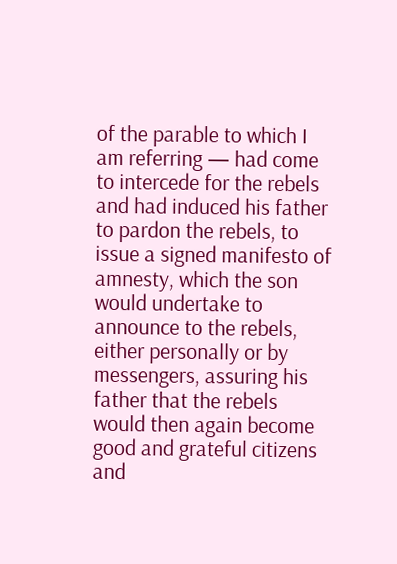of the parable to which I am referring — had come to intercede for the rebels and had induced his father to pardon the rebels, to issue a signed manifesto of amnesty, which the son would undertake to announce to the rebels, either personally or by messengers, assuring his father that the rebels would then again become good and grateful citizens and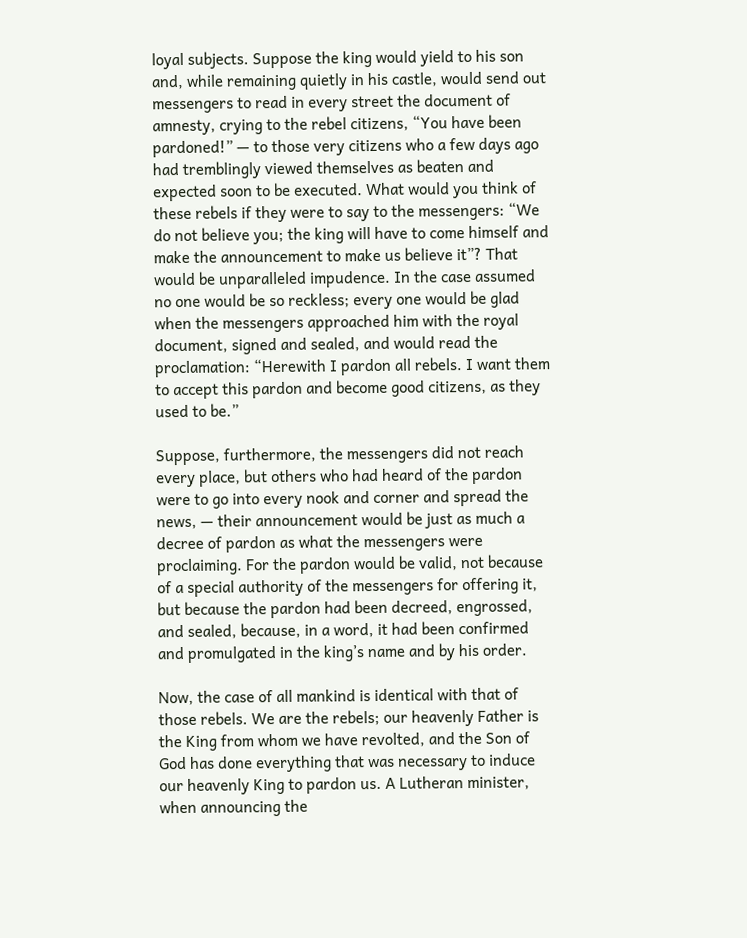loyal subjects. Suppose the king would yield to his son and, while remaining quietly in his castle, would send out messengers to read in every street the document of amnesty, crying to the rebel citizens, “You have been pardoned!” — to those very citizens who a few days ago had tremblingly viewed themselves as beaten and expected soon to be executed. What would you think of these rebels if they were to say to the messengers: “We do not believe you; the king will have to come himself and make the announcement to make us believe it”? That would be unparalleled impudence. In the case assumed no one would be so reckless; every one would be glad when the messengers approached him with the royal document, signed and sealed, and would read the proclamation: “Herewith I pardon all rebels. I want them to accept this pardon and become good citizens, as they used to be.”

Suppose, furthermore, the messengers did not reach every place, but others who had heard of the pardon were to go into every nook and corner and spread the news, — their announcement would be just as much a decree of pardon as what the messengers were proclaiming. For the pardon would be valid, not because of a special authority of the messengers for offering it, but because the pardon had been decreed, engrossed, and sealed, because, in a word, it had been confirmed and promulgated in the king’s name and by his order.

Now, the case of all mankind is identical with that of those rebels. We are the rebels; our heavenly Father is the King from whom we have revolted, and the Son of God has done everything that was necessary to induce our heavenly King to pardon us. A Lutheran minister, when announcing the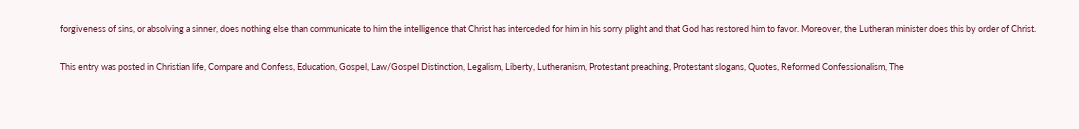forgiveness of sins, or absolving a sinner, does nothing else than communicate to him the intelligence that Christ has interceded for him in his sorry plight and that God has restored him to favor. Moreover, the Lutheran minister does this by order of Christ.

This entry was posted in Christian life, Compare and Confess, Education, Gospel, Law/Gospel Distinction, Legalism, Liberty, Lutheranism, Protestant preaching, Protestant slogans, Quotes, Reformed Confessionalism, The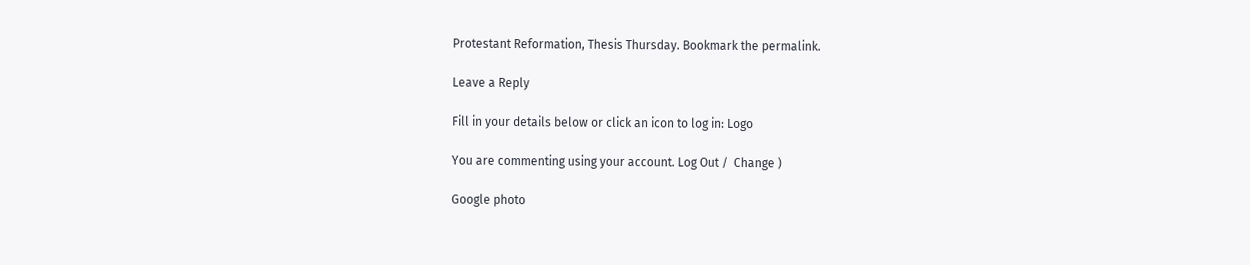Protestant Reformation, Thesis Thursday. Bookmark the permalink.

Leave a Reply

Fill in your details below or click an icon to log in: Logo

You are commenting using your account. Log Out /  Change )

Google photo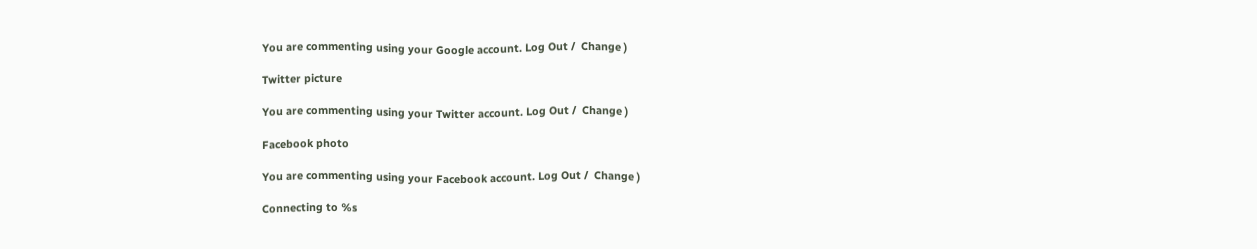You are commenting using your Google account. Log Out /  Change )

Twitter picture

You are commenting using your Twitter account. Log Out /  Change )

Facebook photo

You are commenting using your Facebook account. Log Out /  Change )

Connecting to %s